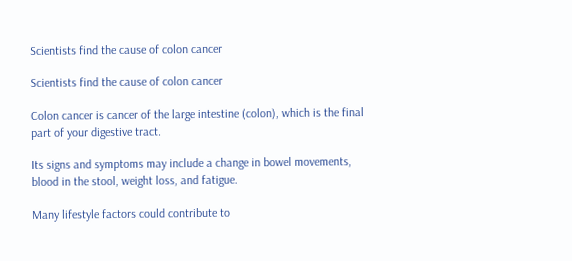Scientists find the cause of colon cancer

Scientists find the cause of colon cancer

Colon cancer is cancer of the large intestine (colon), which is the final part of your digestive tract.

Its signs and symptoms may include a change in bowel movements, blood in the stool, weight loss, and fatigue.

Many lifestyle factors could contribute to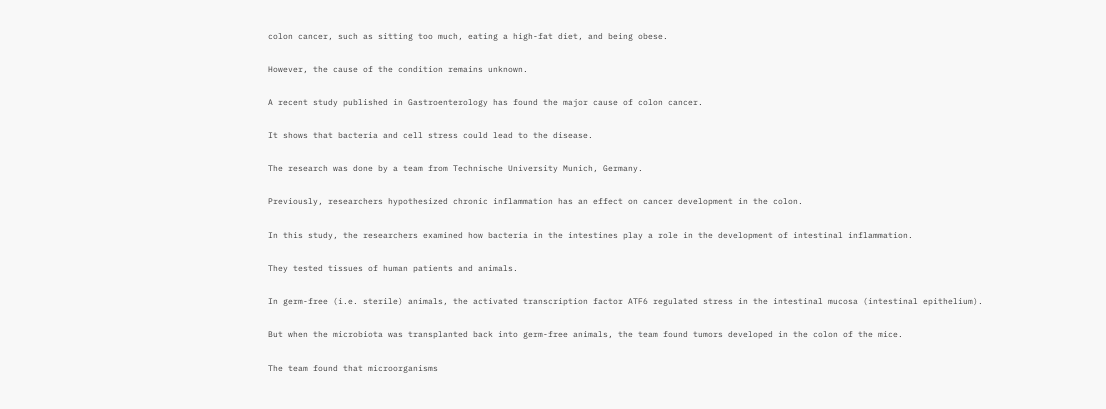colon cancer, such as sitting too much, eating a high-fat diet, and being obese.

However, the cause of the condition remains unknown.

A recent study published in Gastroenterology has found the major cause of colon cancer.

It shows that bacteria and cell stress could lead to the disease.

The research was done by a team from Technische University Munich, Germany.

Previously, researchers hypothesized chronic inflammation has an effect on cancer development in the colon.

In this study, the researchers examined how bacteria in the intestines play a role in the development of intestinal inflammation.

They tested tissues of human patients and animals.

In germ-free (i.e. sterile) animals, the activated transcription factor ATF6 regulated stress in the intestinal mucosa (intestinal epithelium).

But when the microbiota was transplanted back into germ-free animals, the team found tumors developed in the colon of the mice.

The team found that microorganisms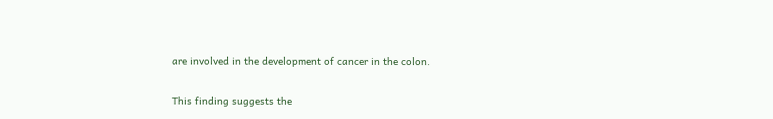are involved in the development of cancer in the colon.

This finding suggests the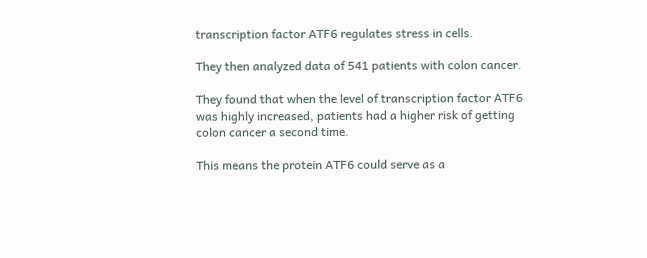transcription factor ATF6 regulates stress in cells.

They then analyzed data of 541 patients with colon cancer.

They found that when the level of transcription factor ATF6 was highly increased, patients had a higher risk of getting colon cancer a second time.

This means the protein ATF6 could serve as a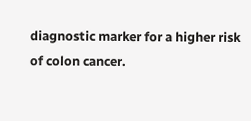diagnostic marker for a higher risk of colon cancer.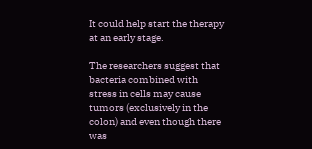It could help start the therapy at an early stage.

The researchers suggest that bacteria combined with stress in cells may cause tumors (exclusively in the colon) and even though there was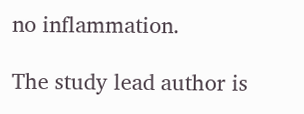no inflammation.

The study lead author is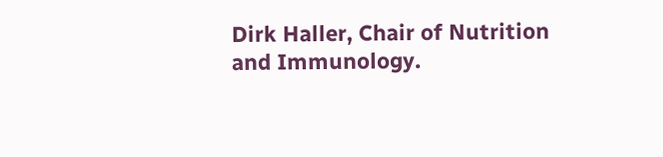Dirk Haller, Chair of Nutrition and Immunology.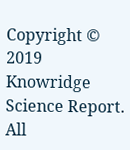Copyright © 2019 Knowridge Science Report. All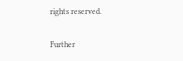rights reserved.

Further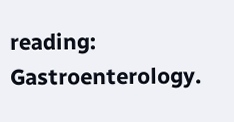reading: Gastroenterology.